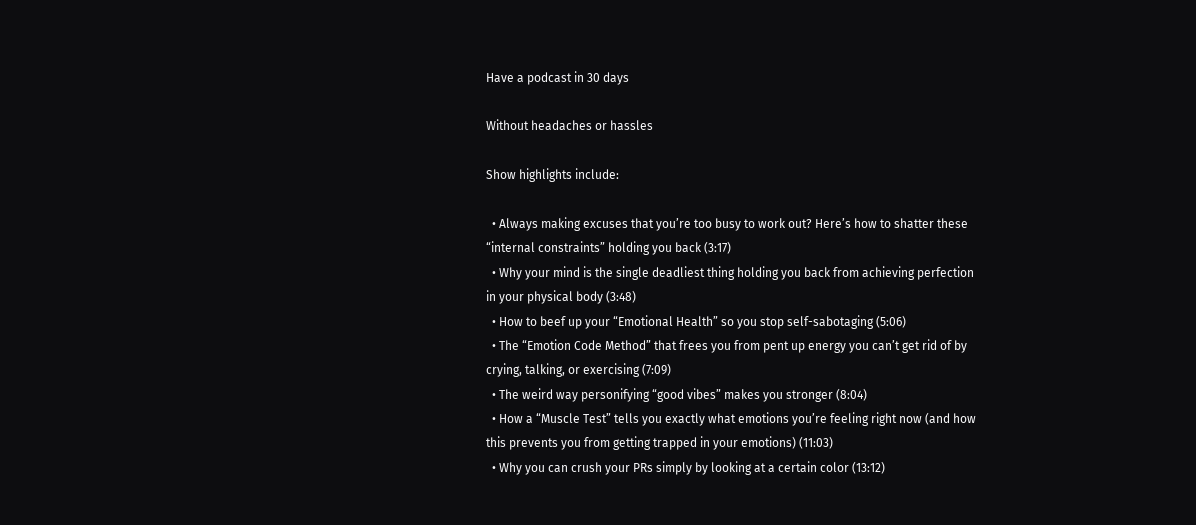Have a podcast in 30 days

Without headaches or hassles

Show highlights include:

  • Always making excuses that you’re too busy to work out? Here’s how to shatter these “internal constraints” holding you back (3:17)
  • Why your mind is the single deadliest thing holding you back from achieving perfection in your physical body (3:48)
  • How to beef up your “Emotional Health” so you stop self-sabotaging (5:06)
  • The “Emotion Code Method” that frees you from pent up energy you can’t get rid of by crying, talking, or exercising (7:09)
  • The weird way personifying “good vibes” makes you stronger (8:04)
  • How a “Muscle Test” tells you exactly what emotions you’re feeling right now (and how this prevents you from getting trapped in your emotions) (11:03)
  • Why you can crush your PRs simply by looking at a certain color (13:12)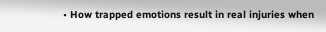• How trapped emotions result in real injuries when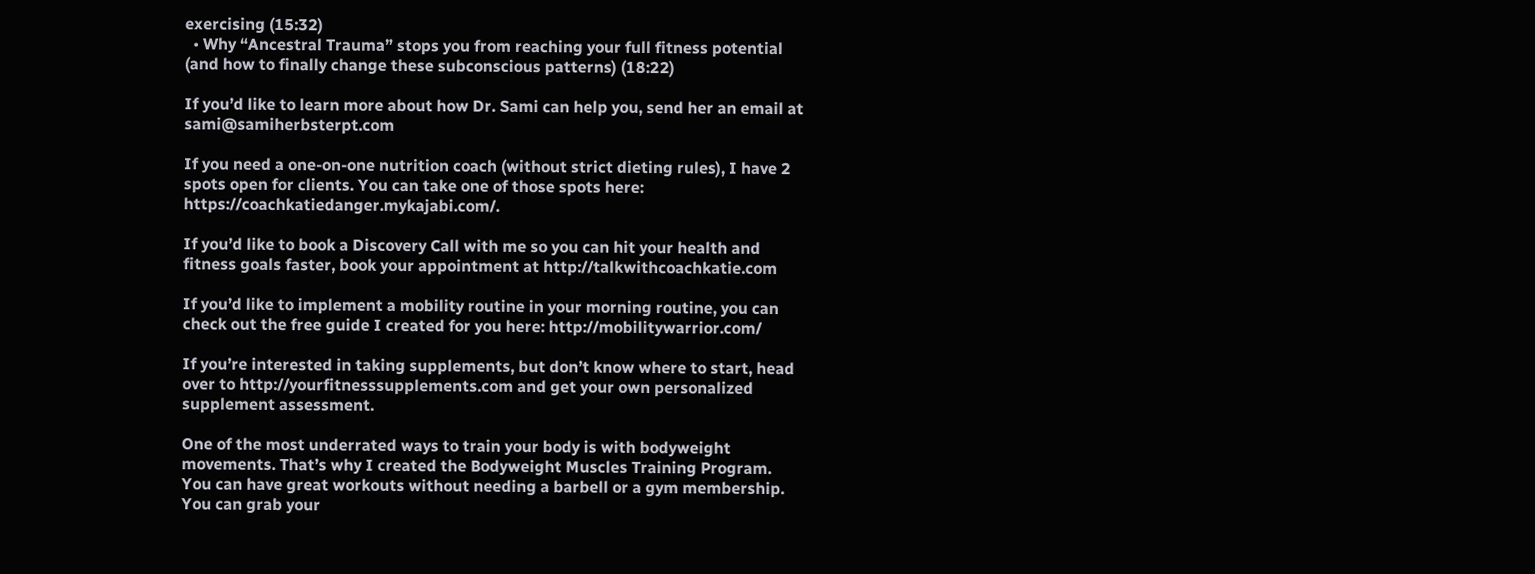exercising (15:32)
  • Why “Ancestral Trauma” stops you from reaching your full fitness potential (and how to finally change these subconscious patterns) (18:22)

If you’d like to learn more about how Dr. Sami can help you, send her an email at sami@samiherbsterpt.com

If you need a one-on-one nutrition coach (without strict dieting rules), I have 2 spots open for clients. You can take one of those spots here: https://coachkatiedanger.mykajabi.com/.

If you’d like to book a Discovery Call with me so you can hit your health and fitness goals faster, book your appointment at http://talkwithcoachkatie.com

If you’d like to implement a mobility routine in your morning routine, you can check out the free guide I created for you here: http://mobilitywarrior.com/

If you’re interested in taking supplements, but don’t know where to start, head over to http://yourfitnesssupplements.com and get your own personalized supplement assessment.

One of the most underrated ways to train your body is with bodyweight movements. That’s why I created the Bodyweight Muscles Training Program. You can have great workouts without needing a barbell or a gym membership. You can grab your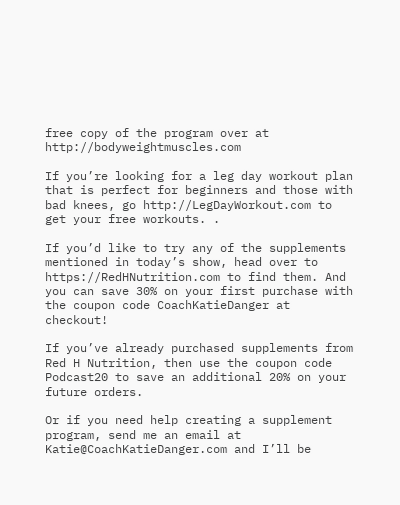free copy of the program over at http://bodyweightmuscles.com

If you’re looking for a leg day workout plan that is perfect for beginners and those with bad knees, go http://LegDayWorkout.com to get your free workouts. .

If you’d like to try any of the supplements mentioned in today’s show, head over to https://RedHNutrition.com to find them. And you can save 30% on your first purchase with the coupon code CoachKatieDanger at checkout!

If you’ve already purchased supplements from Red H Nutrition, then use the coupon code Podcast20 to save an additional 20% on your future orders.

Or if you need help creating a supplement program, send me an email at  Katie@CoachKatieDanger.com and I’ll be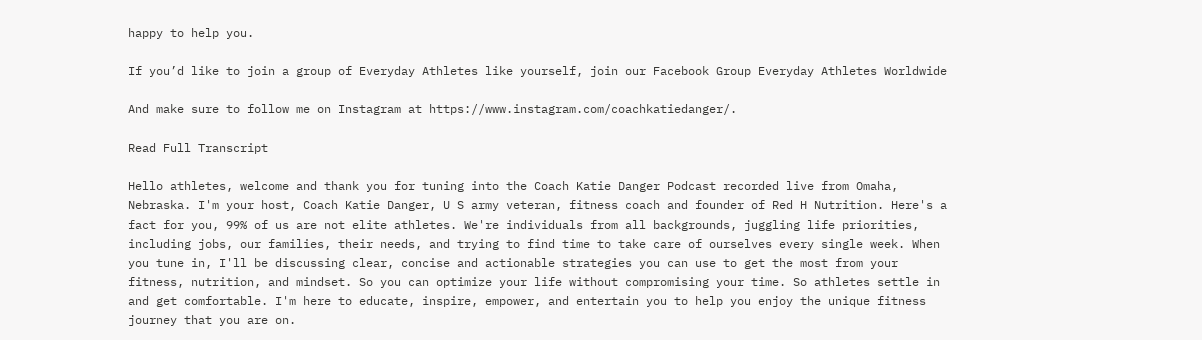happy to help you.

If you’d like to join a group of Everyday Athletes like yourself, join our Facebook Group Everyday Athletes Worldwide

And make sure to follow me on Instagram at https://www.instagram.com/coachkatiedanger/.

Read Full Transcript

Hello athletes, welcome and thank you for tuning into the Coach Katie Danger Podcast recorded live from Omaha, Nebraska. I'm your host, Coach Katie Danger, U S army veteran, fitness coach and founder of Red H Nutrition. Here's a fact for you, 99% of us are not elite athletes. We're individuals from all backgrounds, juggling life priorities, including jobs, our families, their needs, and trying to find time to take care of ourselves every single week. When you tune in, I'll be discussing clear, concise and actionable strategies you can use to get the most from your fitness, nutrition, and mindset. So you can optimize your life without compromising your time. So athletes settle in and get comfortable. I'm here to educate, inspire, empower, and entertain you to help you enjoy the unique fitness journey that you are on.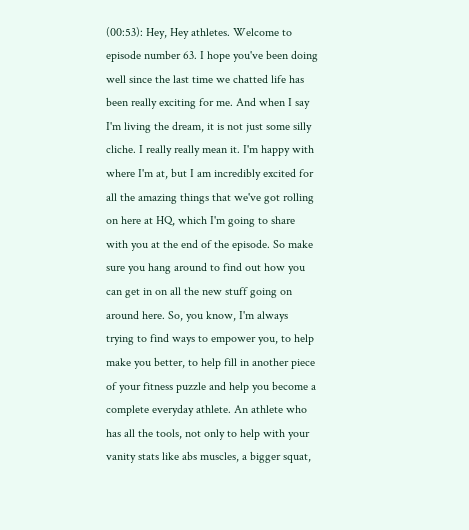(00:53): Hey, Hey athletes. Welcome to episode number 63. I hope you've been doing well since the last time we chatted life has been really exciting for me. And when I say I'm living the dream, it is not just some silly cliche. I really really mean it. I'm happy with where I'm at, but I am incredibly excited for all the amazing things that we've got rolling on here at HQ, which I'm going to share with you at the end of the episode. So make sure you hang around to find out how you can get in on all the new stuff going on around here. So, you know, I'm always trying to find ways to empower you, to help make you better, to help fill in another piece of your fitness puzzle and help you become a complete everyday athlete. An athlete who has all the tools, not only to help with your vanity stats like abs muscles, a bigger squat,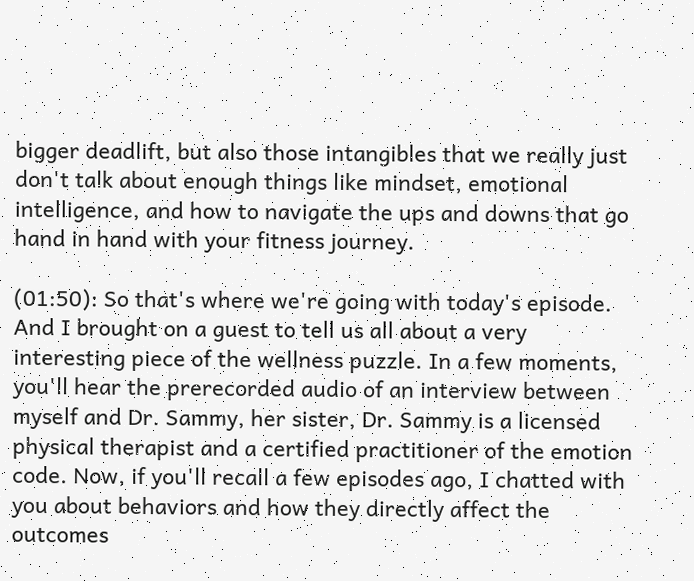bigger deadlift, but also those intangibles that we really just don't talk about enough things like mindset, emotional intelligence, and how to navigate the ups and downs that go hand in hand with your fitness journey.

(01:50): So that's where we're going with today's episode. And I brought on a guest to tell us all about a very interesting piece of the wellness puzzle. In a few moments, you'll hear the prerecorded audio of an interview between myself and Dr. Sammy, her sister, Dr. Sammy is a licensed physical therapist and a certified practitioner of the emotion code. Now, if you'll recall a few episodes ago, I chatted with you about behaviors and how they directly affect the outcomes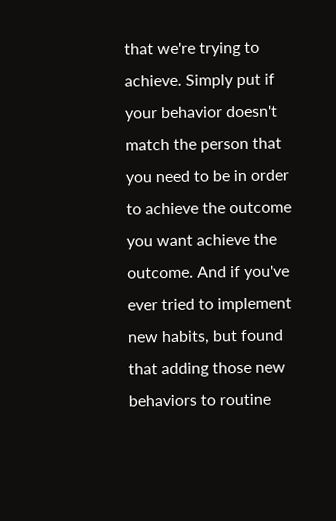that we're trying to achieve. Simply put if your behavior doesn't match the person that you need to be in order to achieve the outcome you want achieve the outcome. And if you've ever tried to implement new habits, but found that adding those new behaviors to routine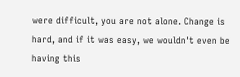were difficult, you are not alone. Change is hard, and if it was easy, we wouldn't even be having this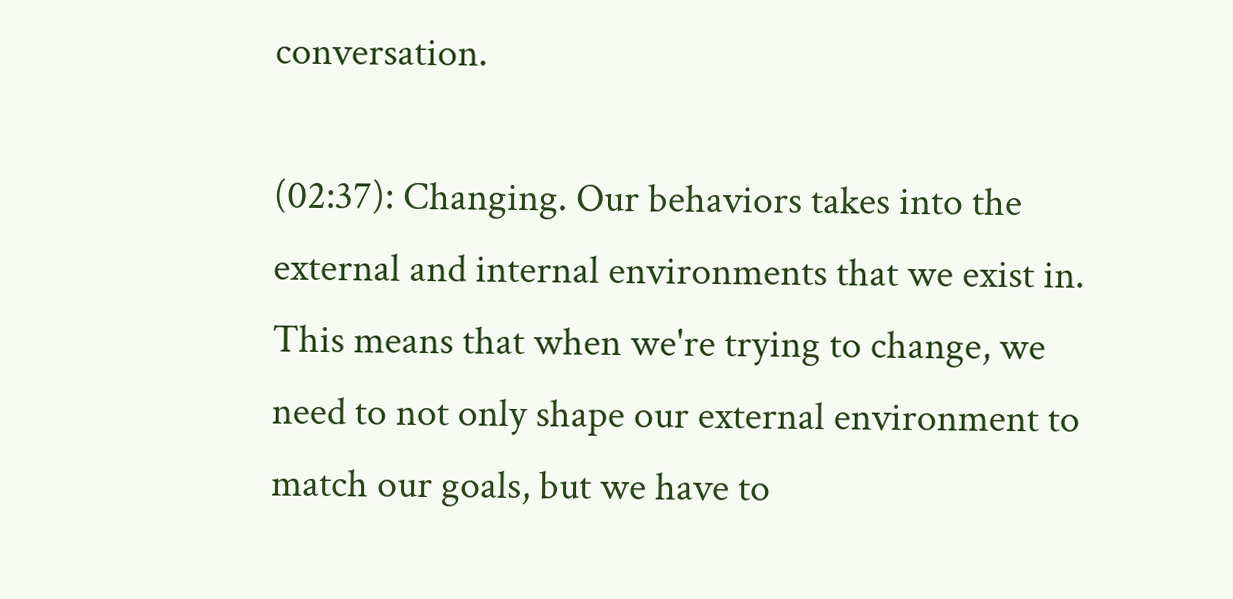conversation.

(02:37): Changing. Our behaviors takes into the external and internal environments that we exist in. This means that when we're trying to change, we need to not only shape our external environment to match our goals, but we have to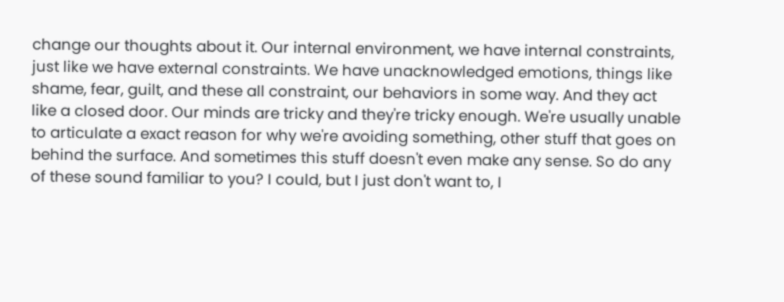change our thoughts about it. Our internal environment, we have internal constraints, just like we have external constraints. We have unacknowledged emotions, things like shame, fear, guilt, and these all constraint, our behaviors in some way. And they act like a closed door. Our minds are tricky and they're tricky enough. We're usually unable to articulate a exact reason for why we're avoiding something, other stuff that goes on behind the surface. And sometimes this stuff doesn't even make any sense. So do any of these sound familiar to you? I could, but I just don't want to, I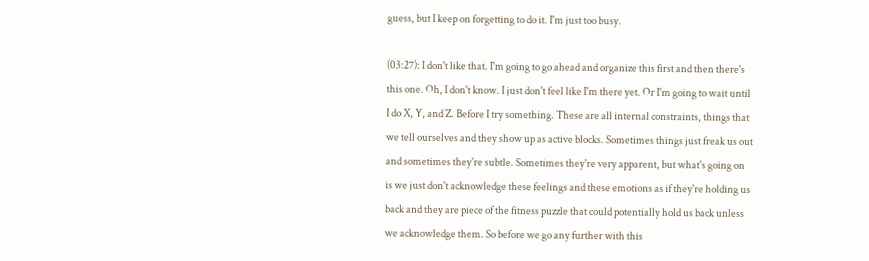guess, but I keep on forgetting to do it. I'm just too busy.

(03:27): I don't like that. I'm going to go ahead and organize this first and then there's this one. Oh, I don't know. I just don't feel like I'm there yet. Or I'm going to wait until I do X, Y, and Z. Before I try something. These are all internal constraints, things that we tell ourselves and they show up as active blocks. Sometimes things just freak us out and sometimes they're subtle. Sometimes they're very apparent, but what's going on is we just don't acknowledge these feelings and these emotions as if they're holding us back and they are piece of the fitness puzzle that could potentially hold us back unless we acknowledge them. So before we go any further with this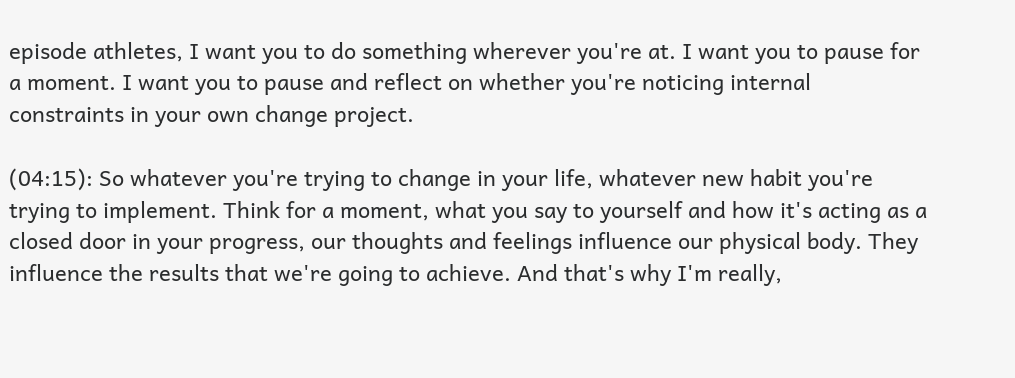episode athletes, I want you to do something wherever you're at. I want you to pause for a moment. I want you to pause and reflect on whether you're noticing internal constraints in your own change project.

(04:15): So whatever you're trying to change in your life, whatever new habit you're trying to implement. Think for a moment, what you say to yourself and how it's acting as a closed door in your progress, our thoughts and feelings influence our physical body. They influence the results that we're going to achieve. And that's why I'm really,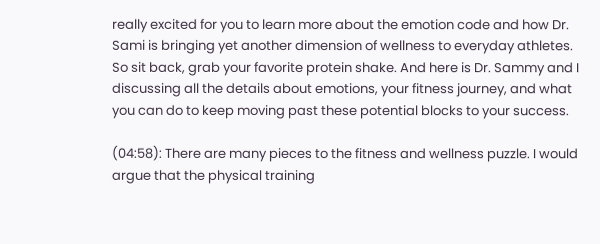really excited for you to learn more about the emotion code and how Dr. Sami is bringing yet another dimension of wellness to everyday athletes. So sit back, grab your favorite protein shake. And here is Dr. Sammy and I discussing all the details about emotions, your fitness journey, and what you can do to keep moving past these potential blocks to your success.

(04:58): There are many pieces to the fitness and wellness puzzle. I would argue that the physical training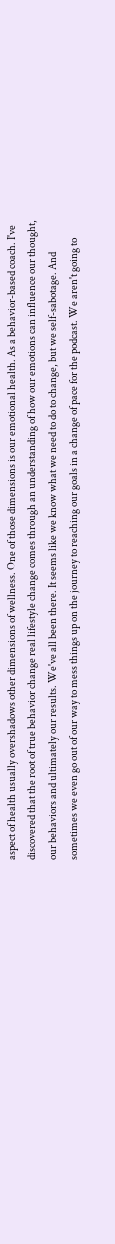aspect of health usually overshadows other dimensions of wellness. One of those dimensions is our emotional health. As a behavior-based coach. I've discovered that the root of true behavior change real lifestyle change comes through an understanding of how our emotions can influence our thought, our behaviors and ultimately our results. We've all been there. It seems like we know what we need to do to change, but we self-sabotage. And sometimes we even go out of our way to mess things up on the journey to reaching our goals in a change of pace for the podcast. We aren't going to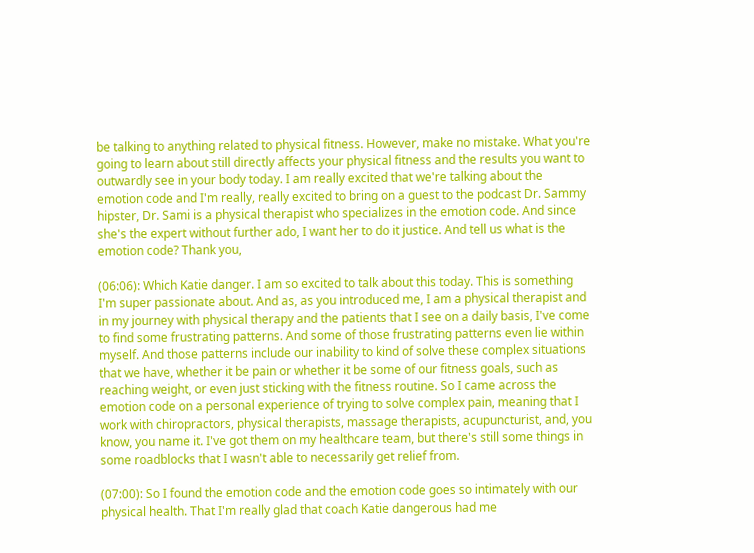be talking to anything related to physical fitness. However, make no mistake. What you're going to learn about still directly affects your physical fitness and the results you want to outwardly see in your body today. I am really excited that we're talking about the emotion code and I'm really, really excited to bring on a guest to the podcast Dr. Sammy hipster, Dr. Sami is a physical therapist who specializes in the emotion code. And since she's the expert without further ado, I want her to do it justice. And tell us what is the emotion code? Thank you,

(06:06): Which Katie danger. I am so excited to talk about this today. This is something I'm super passionate about. And as, as you introduced me, I am a physical therapist and in my journey with physical therapy and the patients that I see on a daily basis, I've come to find some frustrating patterns. And some of those frustrating patterns even lie within myself. And those patterns include our inability to kind of solve these complex situations that we have, whether it be pain or whether it be some of our fitness goals, such as reaching weight, or even just sticking with the fitness routine. So I came across the emotion code on a personal experience of trying to solve complex pain, meaning that I work with chiropractors, physical therapists, massage therapists, acupuncturist, and, you know, you name it. I've got them on my healthcare team, but there's still some things in some roadblocks that I wasn't able to necessarily get relief from.

(07:00): So I found the emotion code and the emotion code goes so intimately with our physical health. That I'm really glad that coach Katie dangerous had me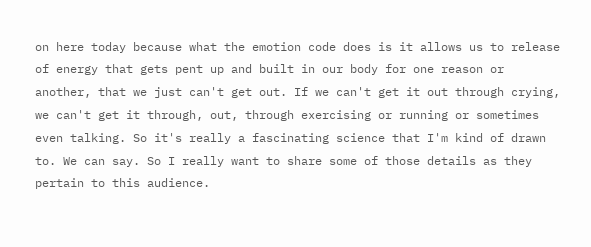on here today because what the emotion code does is it allows us to release of energy that gets pent up and built in our body for one reason or another, that we just can't get out. If we can't get it out through crying, we can't get it through, out, through exercising or running or sometimes even talking. So it's really a fascinating science that I'm kind of drawn to. We can say. So I really want to share some of those details as they pertain to this audience.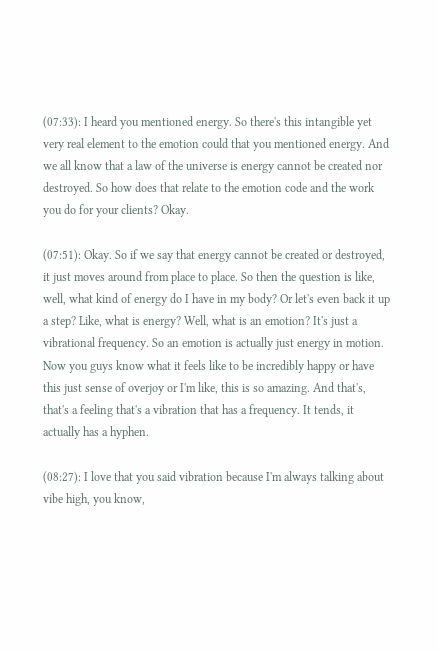(07:33): I heard you mentioned energy. So there's this intangible yet very real element to the emotion could that you mentioned energy. And we all know that a law of the universe is energy cannot be created nor destroyed. So how does that relate to the emotion code and the work you do for your clients? Okay.

(07:51): Okay. So if we say that energy cannot be created or destroyed, it just moves around from place to place. So then the question is like, well, what kind of energy do I have in my body? Or let's even back it up a step? Like, what is energy? Well, what is an emotion? It's just a vibrational frequency. So an emotion is actually just energy in motion. Now you guys know what it feels like to be incredibly happy or have this just sense of overjoy or I'm like, this is so amazing. And that's, that's a feeling that's a vibration that has a frequency. It tends, it actually has a hyphen.

(08:27): I love that you said vibration because I'm always talking about vibe high, you know,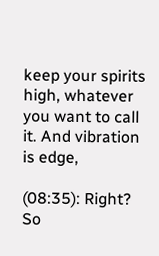keep your spirits high, whatever you want to call it. And vibration is edge,

(08:35): Right? So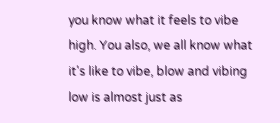you know what it feels to vibe high. You also, we all know what it's like to vibe, blow and vibing low is almost just as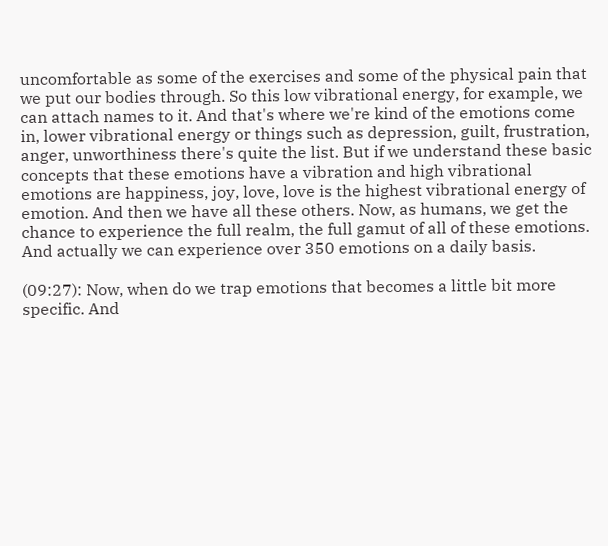uncomfortable as some of the exercises and some of the physical pain that we put our bodies through. So this low vibrational energy, for example, we can attach names to it. And that's where we're kind of the emotions come in, lower vibrational energy or things such as depression, guilt, frustration, anger, unworthiness there's quite the list. But if we understand these basic concepts that these emotions have a vibration and high vibrational emotions are happiness, joy, love, love is the highest vibrational energy of emotion. And then we have all these others. Now, as humans, we get the chance to experience the full realm, the full gamut of all of these emotions. And actually we can experience over 350 emotions on a daily basis.

(09:27): Now, when do we trap emotions that becomes a little bit more specific. And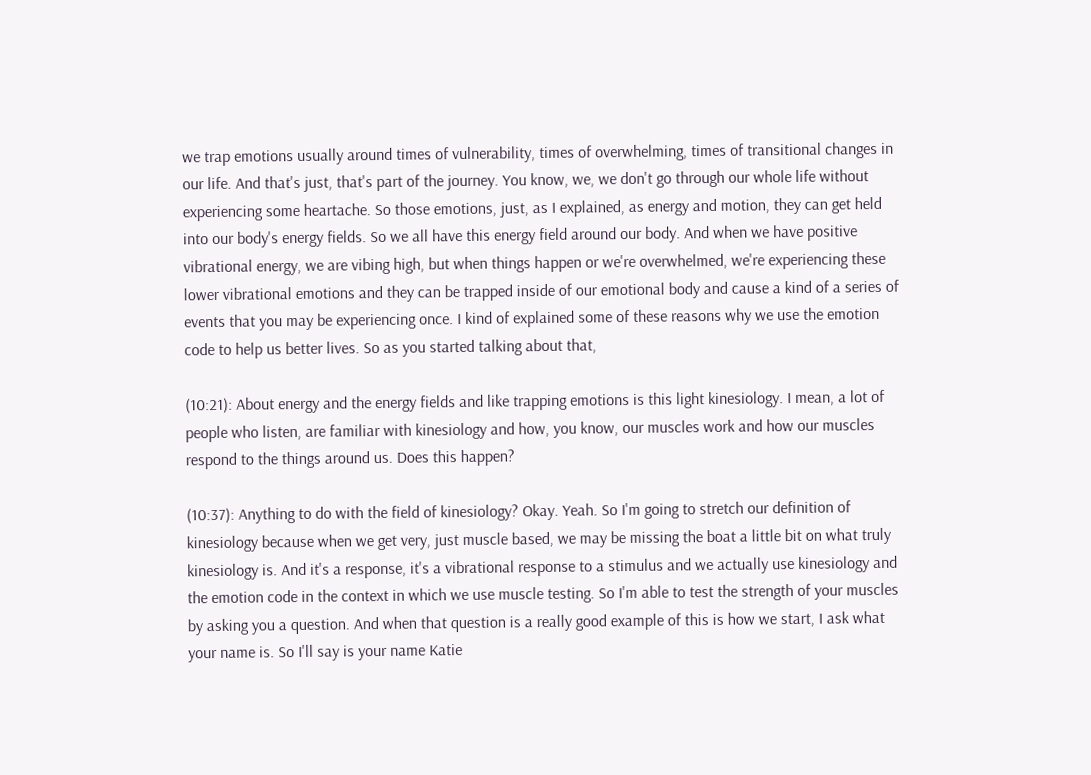we trap emotions usually around times of vulnerability, times of overwhelming, times of transitional changes in our life. And that's just, that's part of the journey. You know, we, we don't go through our whole life without experiencing some heartache. So those emotions, just, as I explained, as energy and motion, they can get held into our body's energy fields. So we all have this energy field around our body. And when we have positive vibrational energy, we are vibing high, but when things happen or we're overwhelmed, we're experiencing these lower vibrational emotions and they can be trapped inside of our emotional body and cause a kind of a series of events that you may be experiencing once. I kind of explained some of these reasons why we use the emotion code to help us better lives. So as you started talking about that,

(10:21): About energy and the energy fields and like trapping emotions is this light kinesiology. I mean, a lot of people who listen, are familiar with kinesiology and how, you know, our muscles work and how our muscles respond to the things around us. Does this happen?

(10:37): Anything to do with the field of kinesiology? Okay. Yeah. So I'm going to stretch our definition of kinesiology because when we get very, just muscle based, we may be missing the boat a little bit on what truly kinesiology is. And it's a response, it's a vibrational response to a stimulus and we actually use kinesiology and the emotion code in the context in which we use muscle testing. So I'm able to test the strength of your muscles by asking you a question. And when that question is a really good example of this is how we start, I ask what your name is. So I'll say is your name Katie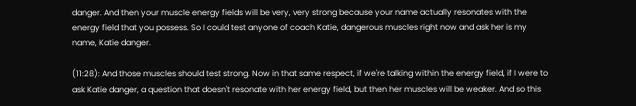danger. And then your muscle energy fields will be very, very strong because your name actually resonates with the energy field that you possess. So I could test anyone of coach Katie, dangerous muscles right now and ask her is my name, Katie danger.

(11:28): And those muscles should test strong. Now in that same respect, if we're talking within the energy field, if I were to ask Katie danger, a question that doesn't resonate with her energy field, but then her muscles will be weaker. And so this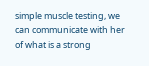simple muscle testing, we can communicate with her of what is a strong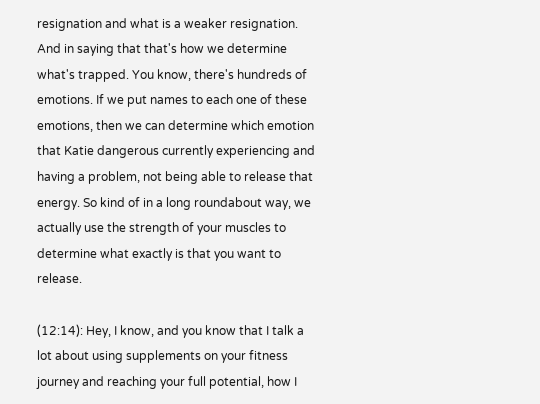resignation and what is a weaker resignation. And in saying that that's how we determine what's trapped. You know, there's hundreds of emotions. If we put names to each one of these emotions, then we can determine which emotion that Katie dangerous currently experiencing and having a problem, not being able to release that energy. So kind of in a long roundabout way, we actually use the strength of your muscles to determine what exactly is that you want to release.

(12:14): Hey, I know, and you know that I talk a lot about using supplements on your fitness journey and reaching your full potential, how I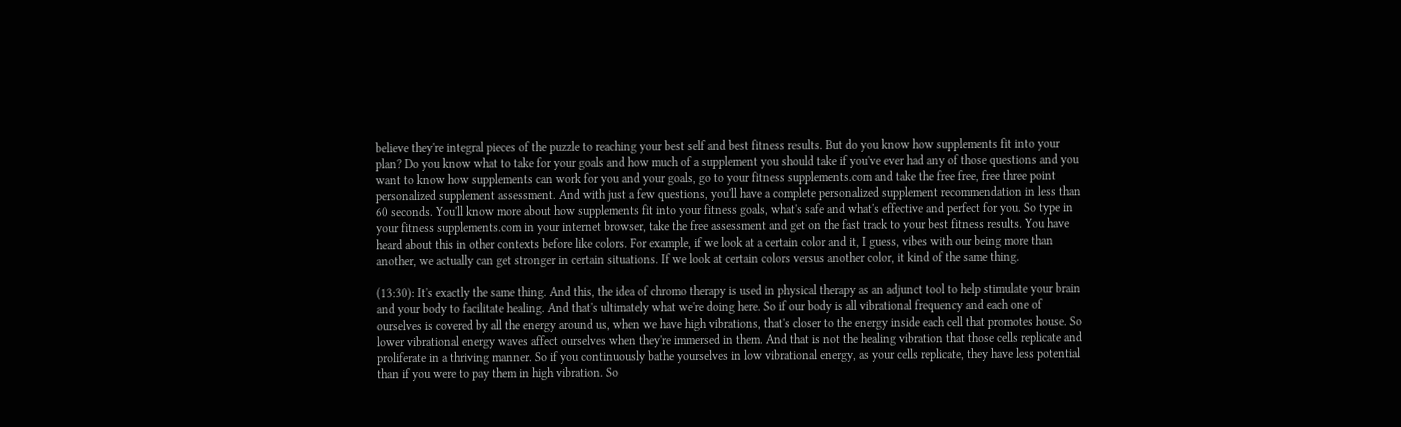believe they're integral pieces of the puzzle to reaching your best self and best fitness results. But do you know how supplements fit into your plan? Do you know what to take for your goals and how much of a supplement you should take if you've ever had any of those questions and you want to know how supplements can work for you and your goals, go to your fitness supplements.com and take the free free, free three point personalized supplement assessment. And with just a few questions, you'll have a complete personalized supplement recommendation in less than 60 seconds. You'll know more about how supplements fit into your fitness goals, what's safe and what's effective and perfect for you. So type in your fitness supplements.com in your internet browser, take the free assessment and get on the fast track to your best fitness results. You have heard about this in other contexts before like colors. For example, if we look at a certain color and it, I guess, vibes with our being more than another, we actually can get stronger in certain situations. If we look at certain colors versus another color, it kind of the same thing.

(13:30): It's exactly the same thing. And this, the idea of chromo therapy is used in physical therapy as an adjunct tool to help stimulate your brain and your body to facilitate healing. And that's ultimately what we're doing here. So if our body is all vibrational frequency and each one of ourselves is covered by all the energy around us, when we have high vibrations, that's closer to the energy inside each cell that promotes house. So lower vibrational energy waves affect ourselves when they're immersed in them. And that is not the healing vibration that those cells replicate and proliferate in a thriving manner. So if you continuously bathe yourselves in low vibrational energy, as your cells replicate, they have less potential than if you were to pay them in high vibration. So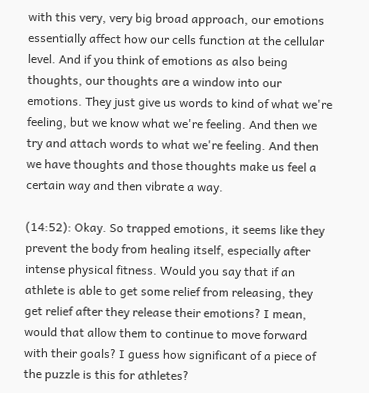with this very, very big broad approach, our emotions essentially affect how our cells function at the cellular level. And if you think of emotions as also being thoughts, our thoughts are a window into our emotions. They just give us words to kind of what we're feeling, but we know what we're feeling. And then we try and attach words to what we're feeling. And then we have thoughts and those thoughts make us feel a certain way and then vibrate a way.

(14:52): Okay. So trapped emotions, it seems like they prevent the body from healing itself, especially after intense physical fitness. Would you say that if an athlete is able to get some relief from releasing, they get relief after they release their emotions? I mean, would that allow them to continue to move forward with their goals? I guess how significant of a piece of the puzzle is this for athletes?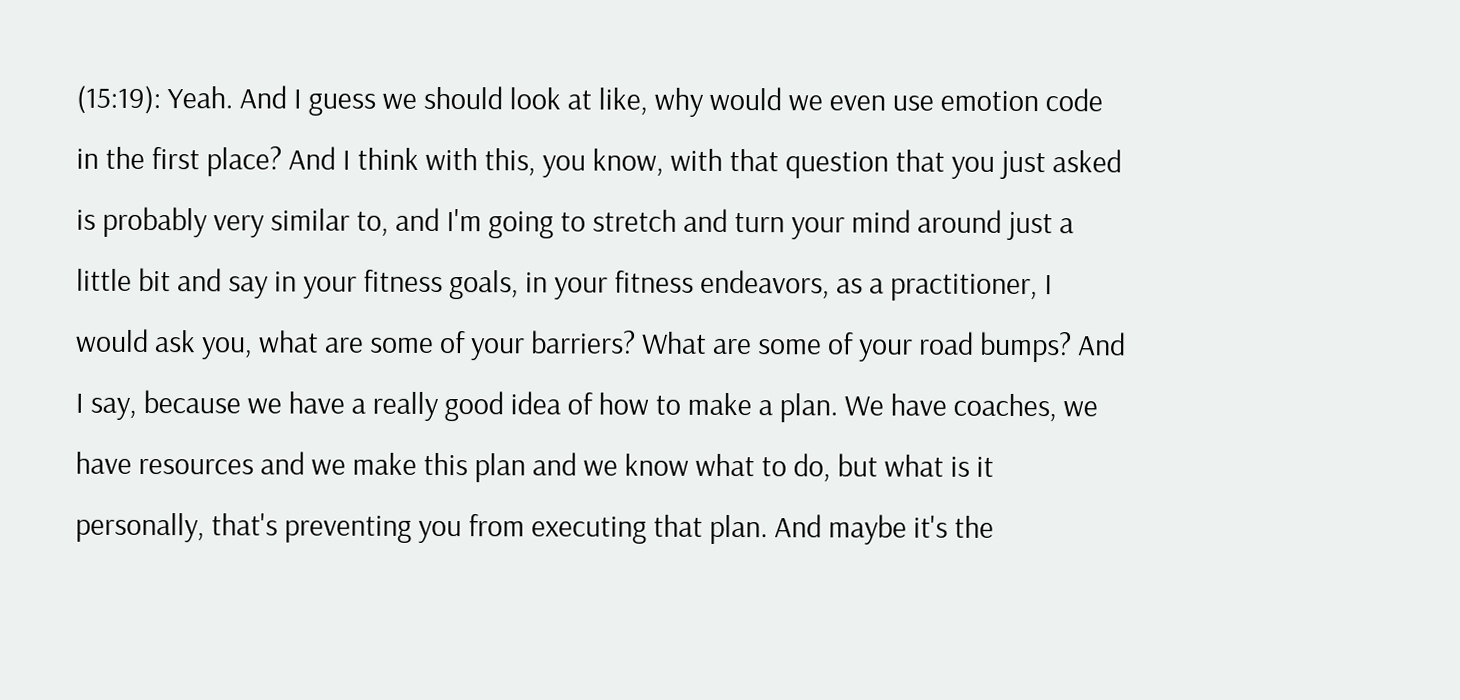(15:19): Yeah. And I guess we should look at like, why would we even use emotion code in the first place? And I think with this, you know, with that question that you just asked is probably very similar to, and I'm going to stretch and turn your mind around just a little bit and say in your fitness goals, in your fitness endeavors, as a practitioner, I would ask you, what are some of your barriers? What are some of your road bumps? And I say, because we have a really good idea of how to make a plan. We have coaches, we have resources and we make this plan and we know what to do, but what is it personally, that's preventing you from executing that plan. And maybe it's the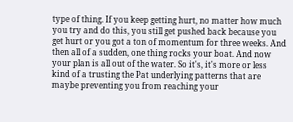type of thing. If you keep getting hurt, no matter how much you try and do this, you still get pushed back because you get hurt or you got a ton of momentum for three weeks. And then all of a sudden, one thing rocks your boat. And now your plan is all out of the water. So it's, it's more or less kind of a trusting the Pat underlying patterns that are maybe preventing you from reaching your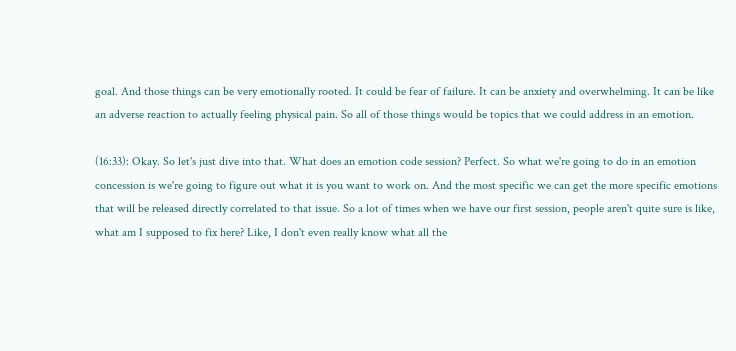goal. And those things can be very emotionally rooted. It could be fear of failure. It can be anxiety and overwhelming. It can be like an adverse reaction to actually feeling physical pain. So all of those things would be topics that we could address in an emotion.

(16:33): Okay. So let's just dive into that. What does an emotion code session? Perfect. So what we're going to do in an emotion concession is we're going to figure out what it is you want to work on. And the most specific we can get the more specific emotions that will be released directly correlated to that issue. So a lot of times when we have our first session, people aren't quite sure is like, what am I supposed to fix here? Like, I don't even really know what all the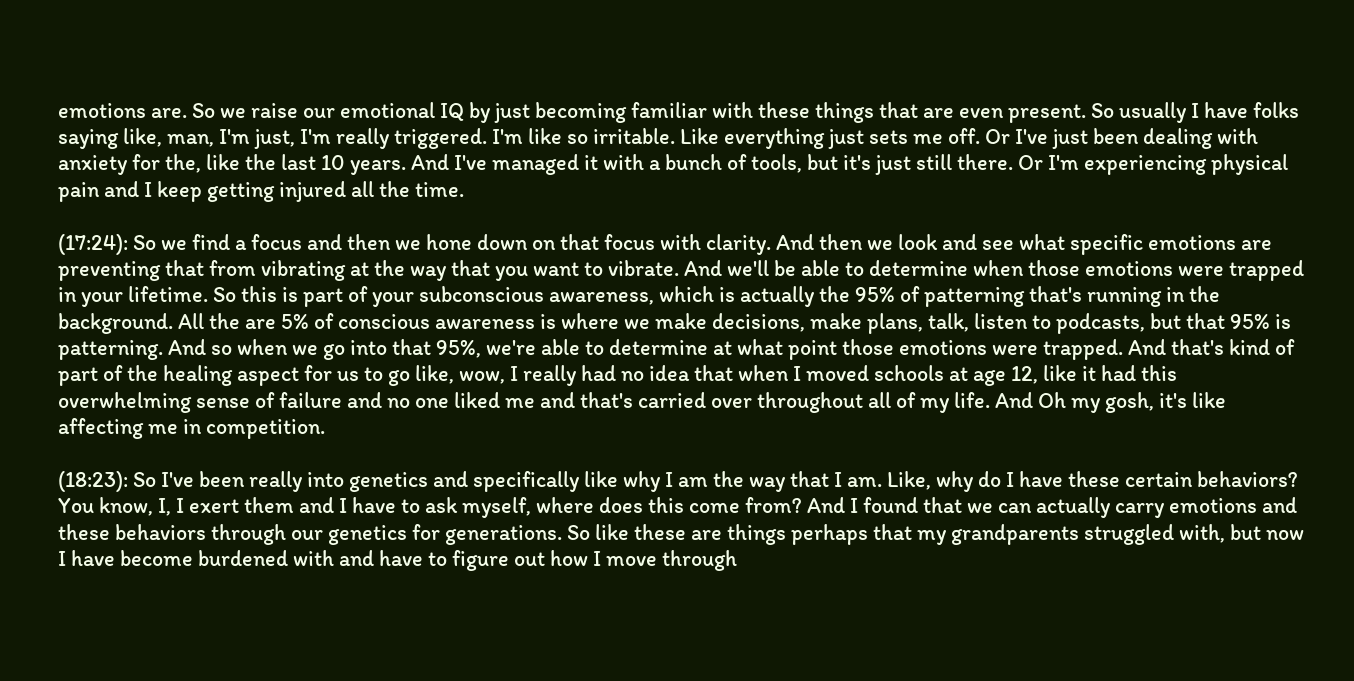emotions are. So we raise our emotional IQ by just becoming familiar with these things that are even present. So usually I have folks saying like, man, I'm just, I'm really triggered. I'm like so irritable. Like everything just sets me off. Or I've just been dealing with anxiety for the, like the last 10 years. And I've managed it with a bunch of tools, but it's just still there. Or I'm experiencing physical pain and I keep getting injured all the time.

(17:24): So we find a focus and then we hone down on that focus with clarity. And then we look and see what specific emotions are preventing that from vibrating at the way that you want to vibrate. And we'll be able to determine when those emotions were trapped in your lifetime. So this is part of your subconscious awareness, which is actually the 95% of patterning that's running in the background. All the are 5% of conscious awareness is where we make decisions, make plans, talk, listen to podcasts, but that 95% is patterning. And so when we go into that 95%, we're able to determine at what point those emotions were trapped. And that's kind of part of the healing aspect for us to go like, wow, I really had no idea that when I moved schools at age 12, like it had this overwhelming sense of failure and no one liked me and that's carried over throughout all of my life. And Oh my gosh, it's like affecting me in competition.

(18:23): So I've been really into genetics and specifically like why I am the way that I am. Like, why do I have these certain behaviors? You know, I, I exert them and I have to ask myself, where does this come from? And I found that we can actually carry emotions and these behaviors through our genetics for generations. So like these are things perhaps that my grandparents struggled with, but now I have become burdened with and have to figure out how I move through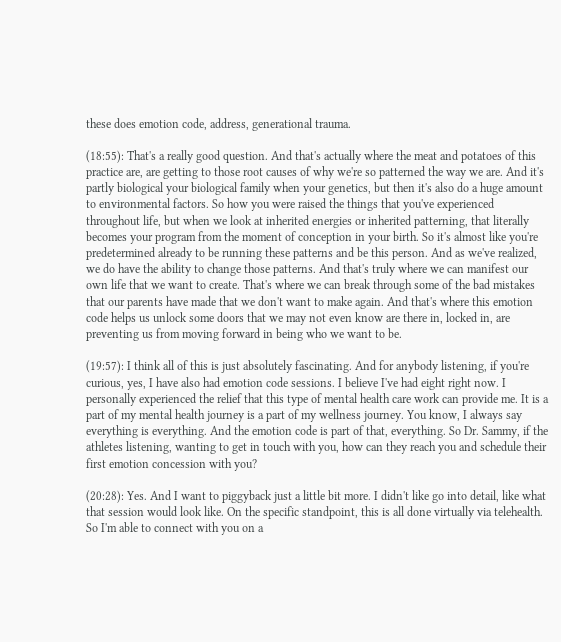these does emotion code, address, generational trauma.

(18:55): That's a really good question. And that's actually where the meat and potatoes of this practice are, are getting to those root causes of why we're so patterned the way we are. And it's partly biological your biological family when your genetics, but then it's also do a huge amount to environmental factors. So how you were raised the things that you've experienced throughout life, but when we look at inherited energies or inherited patterning, that literally becomes your program from the moment of conception in your birth. So it's almost like you're predetermined already to be running these patterns and be this person. And as we've realized, we do have the ability to change those patterns. And that's truly where we can manifest our own life that we want to create. That's where we can break through some of the bad mistakes that our parents have made that we don't want to make again. And that's where this emotion code helps us unlock some doors that we may not even know are there in, locked in, are preventing us from moving forward in being who we want to be.

(19:57): I think all of this is just absolutely fascinating. And for anybody listening, if you're curious, yes, I have also had emotion code sessions. I believe I've had eight right now. I personally experienced the relief that this type of mental health care work can provide me. It is a part of my mental health journey is a part of my wellness journey. You know, I always say everything is everything. And the emotion code is part of that, everything. So Dr. Sammy, if the athletes listening, wanting to get in touch with you, how can they reach you and schedule their first emotion concession with you?

(20:28): Yes. And I want to piggyback just a little bit more. I didn't like go into detail, like what that session would look like. On the specific standpoint, this is all done virtually via telehealth. So I'm able to connect with you on a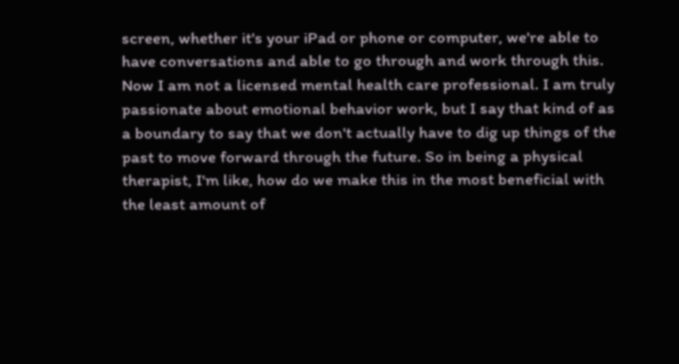screen, whether it's your iPad or phone or computer, we're able to have conversations and able to go through and work through this. Now I am not a licensed mental health care professional. I am truly passionate about emotional behavior work, but I say that kind of as a boundary to say that we don't actually have to dig up things of the past to move forward through the future. So in being a physical therapist, I'm like, how do we make this in the most beneficial with the least amount of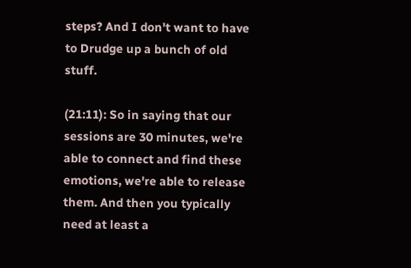steps? And I don't want to have to Drudge up a bunch of old stuff.

(21:11): So in saying that our sessions are 30 minutes, we're able to connect and find these emotions, we're able to release them. And then you typically need at least a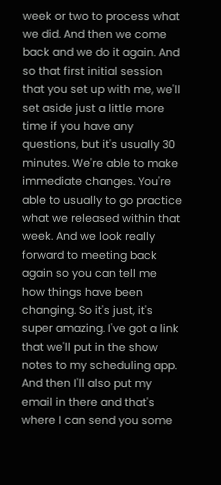week or two to process what we did. And then we come back and we do it again. And so that first initial session that you set up with me, we'll set aside just a little more time if you have any questions, but it's usually 30 minutes. We're able to make immediate changes. You're able to usually to go practice what we released within that week. And we look really forward to meeting back again so you can tell me how things have been changing. So it's just, it's super amazing. I've got a link that we'll put in the show notes to my scheduling app. And then I'll also put my email in there and that's where I can send you some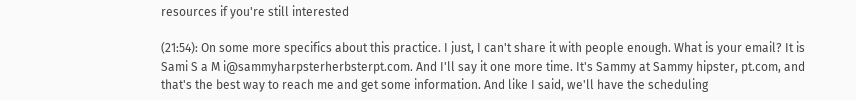resources if you're still interested

(21:54): On some more specifics about this practice. I just, I can't share it with people enough. What is your email? It is Sami S a M i@sammyharpsterherbsterpt.com. And I'll say it one more time. It's Sammy at Sammy hipster, pt.com, and that's the best way to reach me and get some information. And like I said, we'll have the scheduling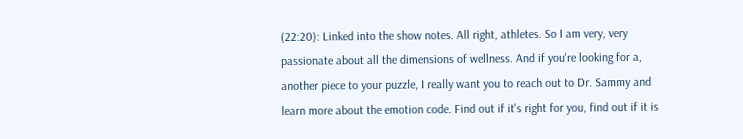(22:20): Linked into the show notes. All right, athletes. So I am very, very passionate about all the dimensions of wellness. And if you're looking for a, another piece to your puzzle, I really want you to reach out to Dr. Sammy and learn more about the emotion code. Find out if it's right for you, find out if it is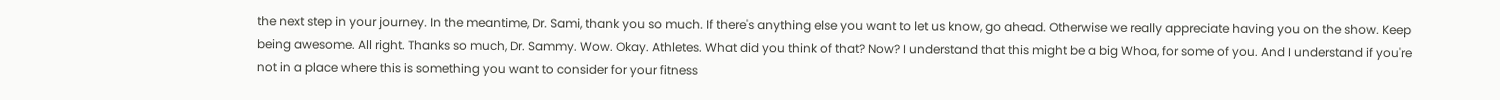the next step in your journey. In the meantime, Dr. Sami, thank you so much. If there's anything else you want to let us know, go ahead. Otherwise we really appreciate having you on the show. Keep being awesome. All right. Thanks so much, Dr. Sammy. Wow. Okay. Athletes. What did you think of that? Now? I understand that this might be a big Whoa, for some of you. And I understand if you're not in a place where this is something you want to consider for your fitness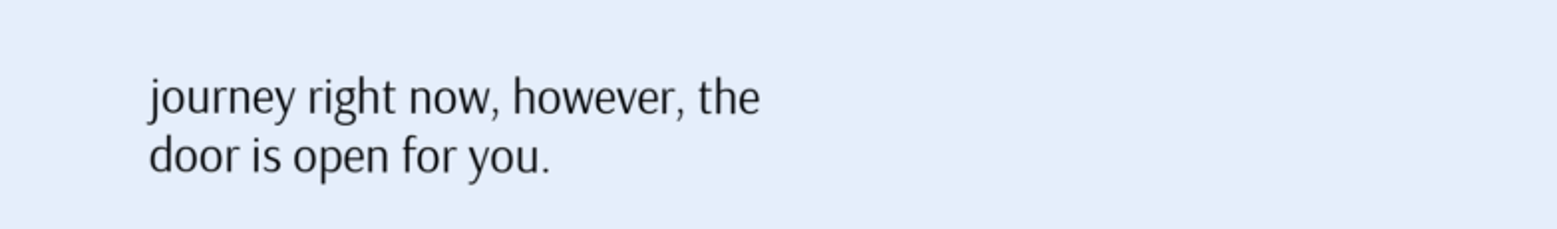journey right now, however, the door is open for you.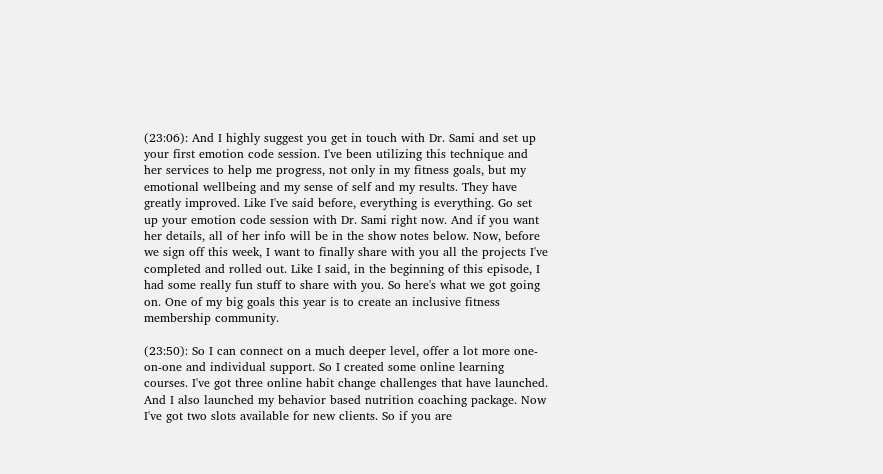(23:06): And I highly suggest you get in touch with Dr. Sami and set up your first emotion code session. I've been utilizing this technique and her services to help me progress, not only in my fitness goals, but my emotional wellbeing and my sense of self and my results. They have greatly improved. Like I've said before, everything is everything. Go set up your emotion code session with Dr. Sami right now. And if you want her details, all of her info will be in the show notes below. Now, before we sign off this week, I want to finally share with you all the projects I've completed and rolled out. Like I said, in the beginning of this episode, I had some really fun stuff to share with you. So here's what we got going on. One of my big goals this year is to create an inclusive fitness membership community.

(23:50): So I can connect on a much deeper level, offer a lot more one-on-one and individual support. So I created some online learning courses. I've got three online habit change challenges that have launched. And I also launched my behavior based nutrition coaching package. Now I've got two slots available for new clients. So if you are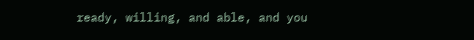ready, willing, and able, and you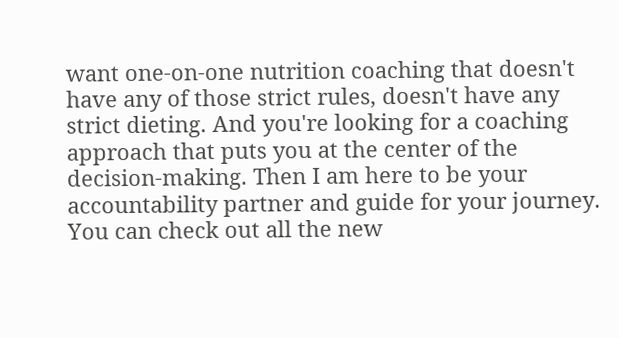want one-on-one nutrition coaching that doesn't have any of those strict rules, doesn't have any strict dieting. And you're looking for a coaching approach that puts you at the center of the decision-making. Then I am here to be your accountability partner and guide for your journey. You can check out all the new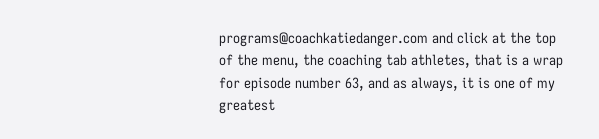programs@coachkatiedanger.com and click at the top of the menu, the coaching tab athletes, that is a wrap for episode number 63, and as always, it is one of my greatest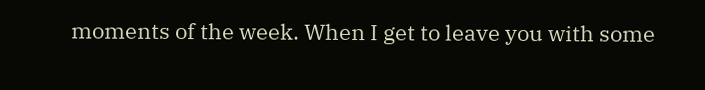moments of the week. When I get to leave you with some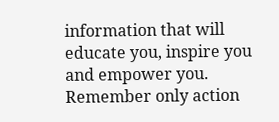information that will educate you, inspire you and empower you. Remember only action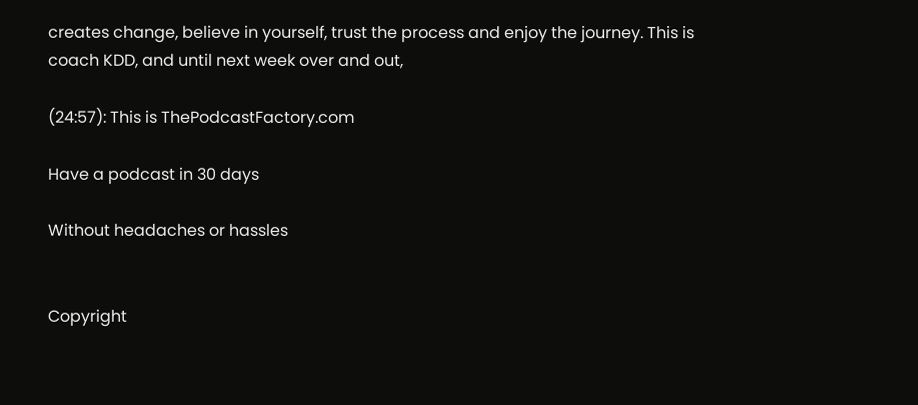creates change, believe in yourself, trust the process and enjoy the journey. This is coach KDD, and until next week over and out,

(24:57): This is ThePodcastFactory.com

Have a podcast in 30 days

Without headaches or hassles


Copyright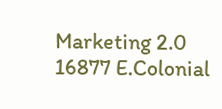Marketing 2.0 16877 E.Colonial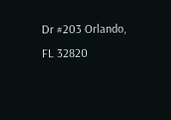Dr #203 Orlando, FL 32820